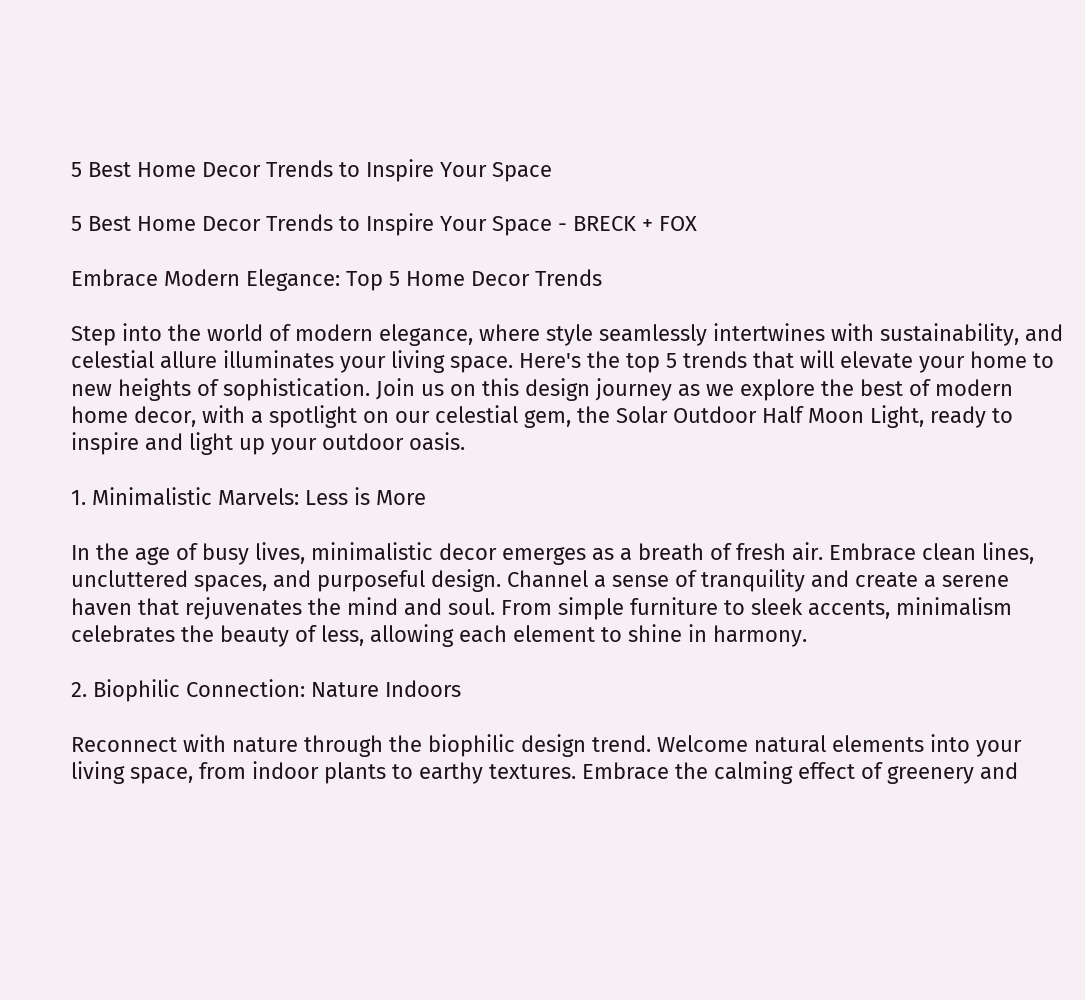5 Best Home Decor Trends to Inspire Your Space

5 Best Home Decor Trends to Inspire Your Space - BRECK + FOX

Embrace Modern Elegance: Top 5 Home Decor Trends

Step into the world of modern elegance, where style seamlessly intertwines with sustainability, and celestial allure illuminates your living space. Here's the top 5 trends that will elevate your home to new heights of sophistication. Join us on this design journey as we explore the best of modern home decor, with a spotlight on our celestial gem, the Solar Outdoor Half Moon Light, ready to inspire and light up your outdoor oasis.

1. Minimalistic Marvels: Less is More

In the age of busy lives, minimalistic decor emerges as a breath of fresh air. Embrace clean lines, uncluttered spaces, and purposeful design. Channel a sense of tranquility and create a serene haven that rejuvenates the mind and soul. From simple furniture to sleek accents, minimalism celebrates the beauty of less, allowing each element to shine in harmony.

2. Biophilic Connection: Nature Indoors

Reconnect with nature through the biophilic design trend. Welcome natural elements into your living space, from indoor plants to earthy textures. Embrace the calming effect of greenery and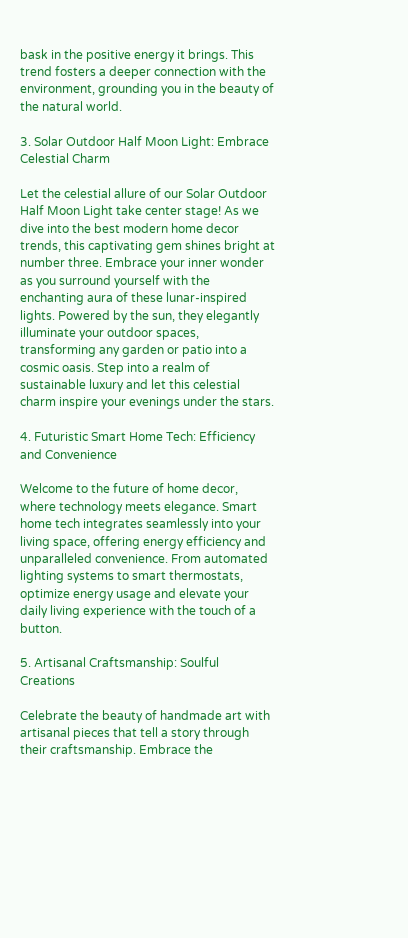bask in the positive energy it brings. This trend fosters a deeper connection with the environment, grounding you in the beauty of the natural world.

3. Solar Outdoor Half Moon Light: Embrace Celestial Charm

Let the celestial allure of our Solar Outdoor Half Moon Light take center stage! As we dive into the best modern home decor trends, this captivating gem shines bright at number three. Embrace your inner wonder as you surround yourself with the enchanting aura of these lunar-inspired lights. Powered by the sun, they elegantly illuminate your outdoor spaces, transforming any garden or patio into a cosmic oasis. Step into a realm of sustainable luxury and let this celestial charm inspire your evenings under the stars.

4. Futuristic Smart Home Tech: Efficiency and Convenience

Welcome to the future of home decor, where technology meets elegance. Smart home tech integrates seamlessly into your living space, offering energy efficiency and unparalleled convenience. From automated lighting systems to smart thermostats, optimize energy usage and elevate your daily living experience with the touch of a button.

5. Artisanal Craftsmanship: Soulful Creations

Celebrate the beauty of handmade art with artisanal pieces that tell a story through their craftsmanship. Embrace the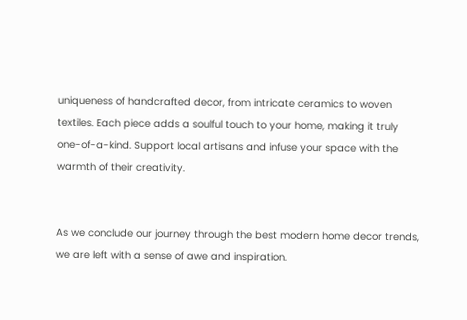uniqueness of handcrafted decor, from intricate ceramics to woven textiles. Each piece adds a soulful touch to your home, making it truly one-of-a-kind. Support local artisans and infuse your space with the warmth of their creativity.


As we conclude our journey through the best modern home decor trends, we are left with a sense of awe and inspiration.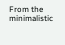From the minimalistic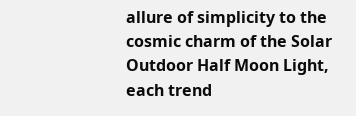allure of simplicity to the cosmic charm of the Solar Outdoor Half Moon Light, each trend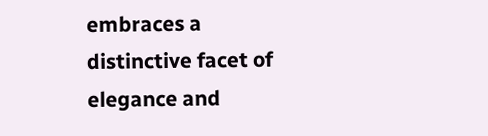embraces a distinctive facet of elegance and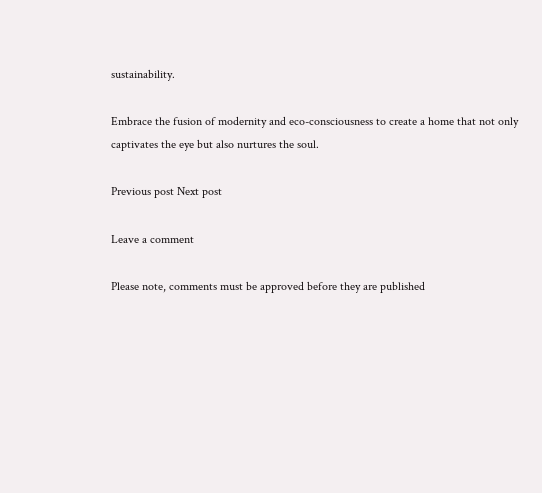sustainability.

Embrace the fusion of modernity and eco-consciousness to create a home that not only captivates the eye but also nurtures the soul.

Previous post Next post

Leave a comment

Please note, comments must be approved before they are published